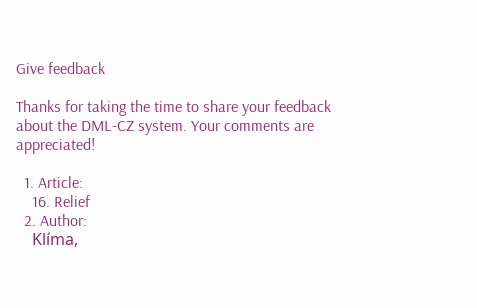Give feedback

Thanks for taking the time to share your feedback about the DML-CZ system. Your comments are appreciated!

  1. Article:
    16. Relief
  2. Author:
    Klíma,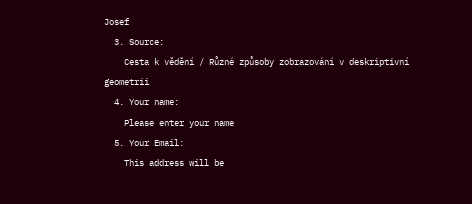Josef
  3. Source:
    Cesta k vědění / Různé způsoby zobrazování v deskriptivní geometrii
  4. Your name:
    Please enter your name
  5. Your Email:
    This address will be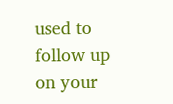used to follow up on your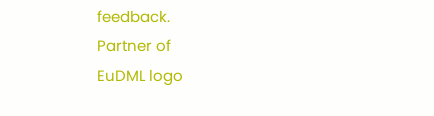feedback.
Partner of
EuDML logo